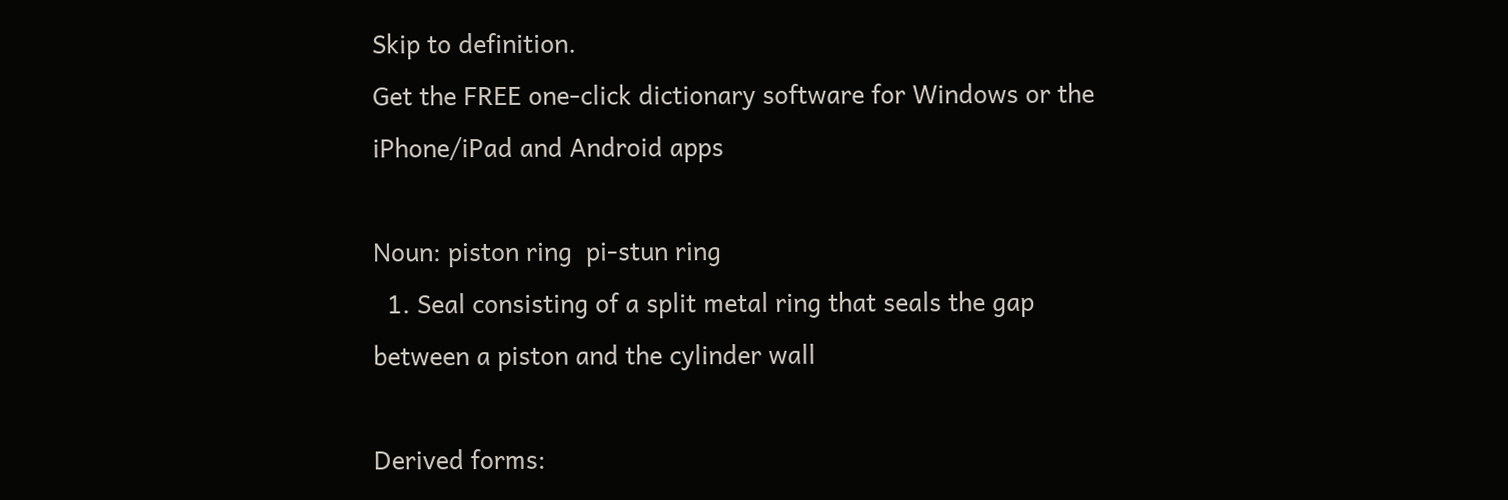Skip to definition.
Get the FREE one-click dictionary software for Windows or the iPhone/iPad and Android apps

Noun: piston ring  pi-stun ring
  1. Seal consisting of a split metal ring that seals the gap between a piston and the cylinder wall

Derived forms: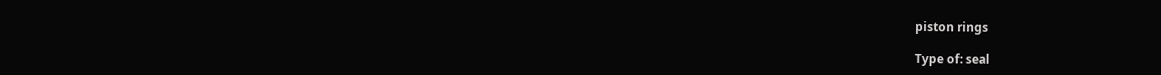piston rings

Type of: seal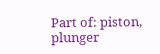Part of: piston, plunger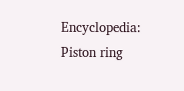Encyclopedia: Piston ring